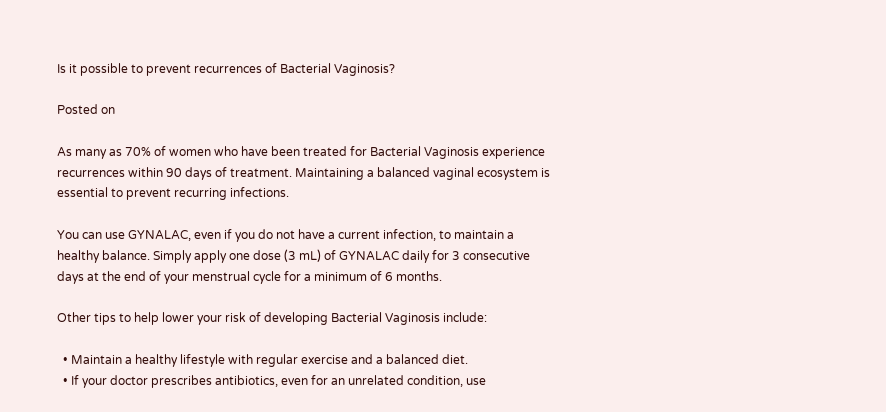Is it possible to prevent recurrences of Bacterial Vaginosis?

Posted on

As many as 70% of women who have been treated for Bacterial Vaginosis experience recurrences within 90 days of treatment. Maintaining a balanced vaginal ecosystem is essential to prevent recurring infections.

You can use GYNALAC, even if you do not have a current infection, to maintain a healthy balance. Simply apply one dose (3 mL) of GYNALAC daily for 3 consecutive days at the end of your menstrual cycle for a minimum of 6 months.

Other tips to help lower your risk of developing Bacterial Vaginosis include:

  • Maintain a healthy lifestyle with regular exercise and a balanced diet.
  • If your doctor prescribes antibiotics, even for an unrelated condition, use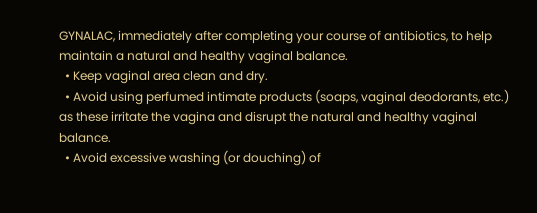GYNALAC, immediately after completing your course of antibiotics, to help maintain a natural and healthy vaginal balance.
  • Keep vaginal area clean and dry.
  • Avoid using perfumed intimate products (soaps, vaginal deodorants, etc.) as these irritate the vagina and disrupt the natural and healthy vaginal balance.
  • Avoid excessive washing (or douching) of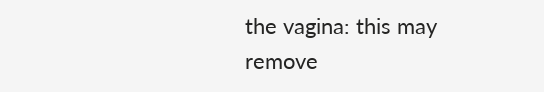the vagina: this may remove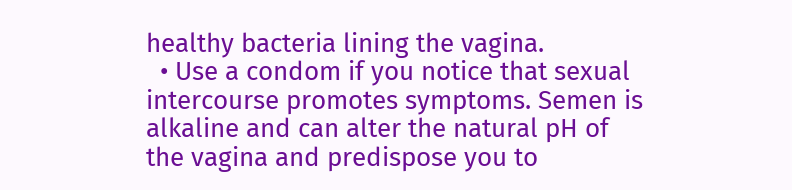healthy bacteria lining the vagina.
  • Use a condom if you notice that sexual intercourse promotes symptoms. Semen is alkaline and can alter the natural pH of the vagina and predispose you to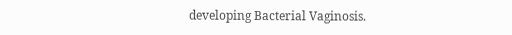developing Bacterial Vaginosis.